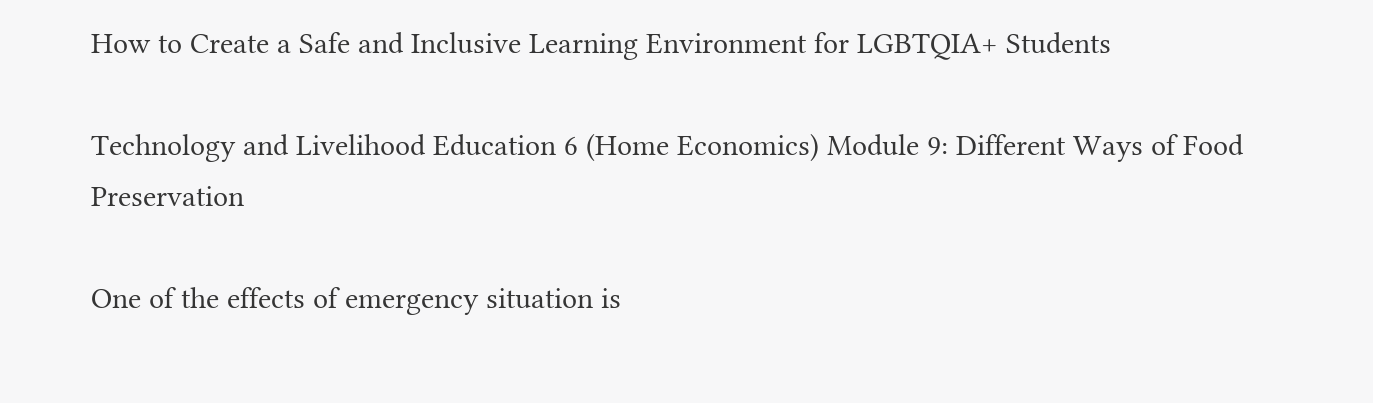How to Create a Safe and Inclusive Learning Environment for LGBTQIA+ Students

Technology and Livelihood Education 6 (Home Economics) Module 9: Different Ways of Food Preservation

One of the effects of emergency situation is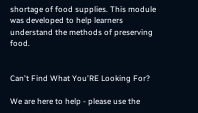shortage of food supplies. This module was developed to help learners understand the methods of preserving food.


Can't Find What You'RE Looking For?

We are here to help - please use the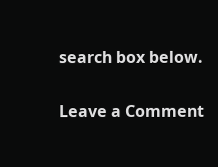search box below.

Leave a Comment